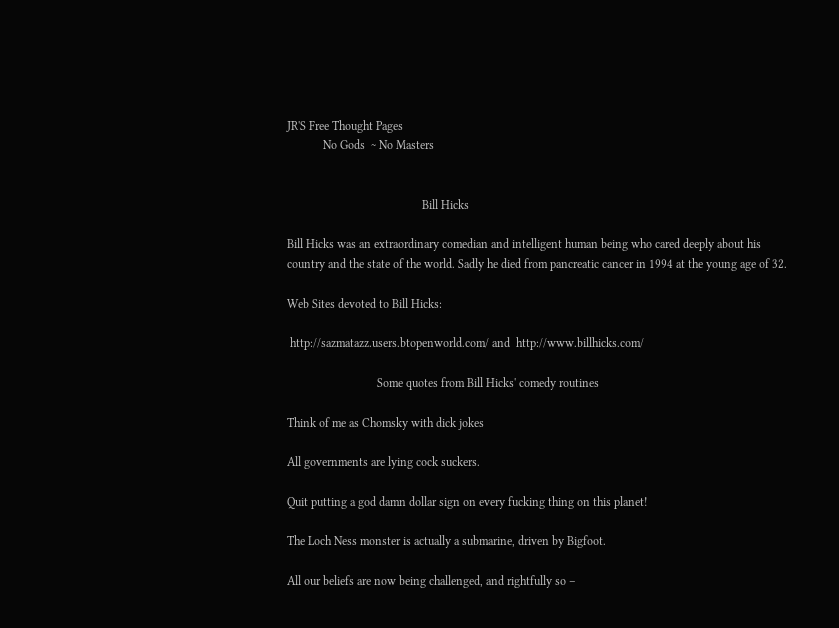JR'S Free Thought Pages
            No Gods  ~ No Masters


                                             Bill Hicks

Bill Hicks was an extraordinary comedian and intelligent human being who cared deeply about his country and the state of the world. Sadly he died from pancreatic cancer in 1994 at the young age of 32.

Web Sites devoted to Bill Hicks:

 http://sazmatazz.users.btopenworld.com/ and  http://www.billhicks.com/

                              Some quotes from Bill Hicks' comedy routines

Think of me as Chomsky with dick jokes

All governments are lying cock suckers.

Quit putting a god damn dollar sign on every fucking thing on this planet!

The Loch Ness monster is actually a submarine, driven by Bigfoot.

All our beliefs are now being challenged, and rightfully so –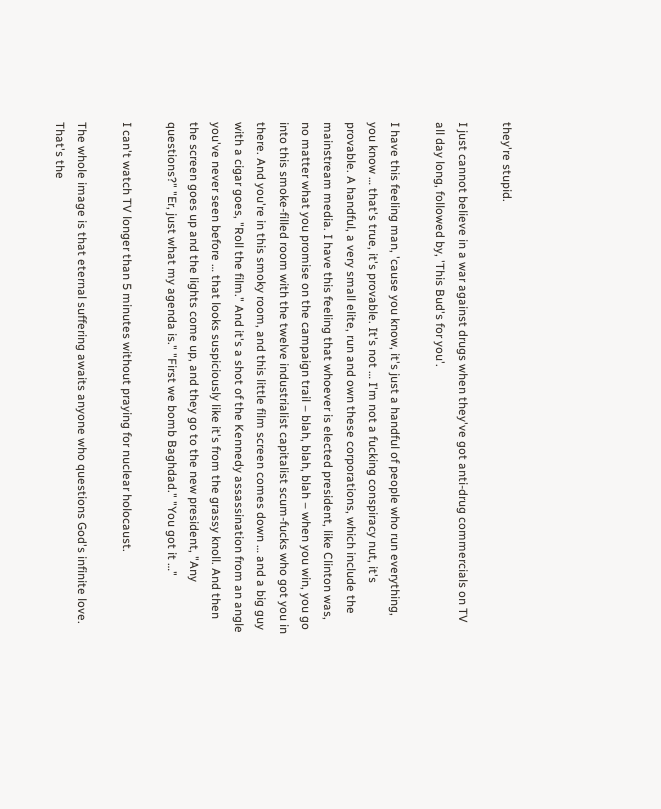they're stupid.

I just cannot believe in a war against drugs when they've got anti-drug commercials on TV all day long, followed by, 'This Bud's for you'.

I have this feeling man, 'cause you know, it's just a handful of people who run everything, you know … that's true, it's provable. It's not … I'm not a fucking conspiracy nut, it's provable. A handful, a very small elite, run and own these corporations, which include the mainstream media. I have this feeling that whoever is elected president, like Clinton was, no matter what you promise on the campaign trail – blah, blah, blah – when you win, you go into this smoke-filled room with the twelve industrialist capitalist scum-fucks who got you in there. And you're in this smoky room, and this little film screen comes down … and a big guy with a cigar goes, "Roll the film." And it's a shot of the Kennedy assassination from an angle you've never seen before … that looks suspiciously like it's from the grassy knoll. And then the screen goes up and the lights come up, and they go to the new president, "Any questions?" "Er, just what my agenda is." "First we bomb Baghdad." "You got it …"

I can't watch TV longer than 5 minutes without praying for nuclear holocaust.

The whole image is that eternal suffering awaits anyone who questions God's infinite love. That's the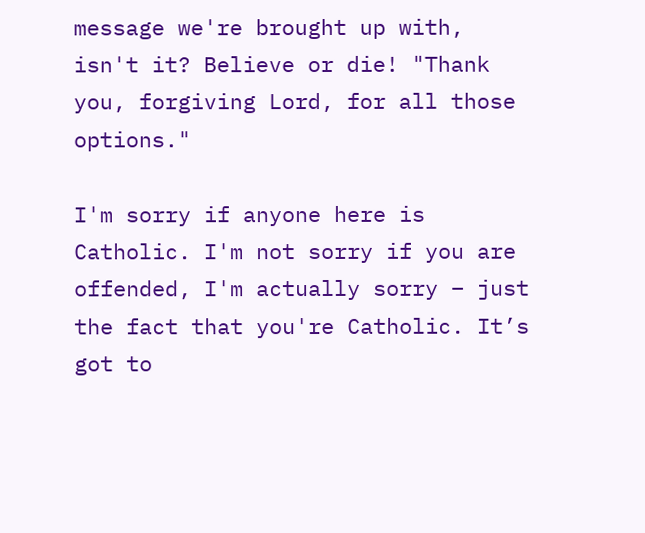message we're brought up with, isn't it? Believe or die! "Thank you, forgiving Lord, for all those options."

I'm sorry if anyone here is Catholic. I'm not sorry if you are offended, I'm actually sorry – just the fact that you're Catholic. It’s got to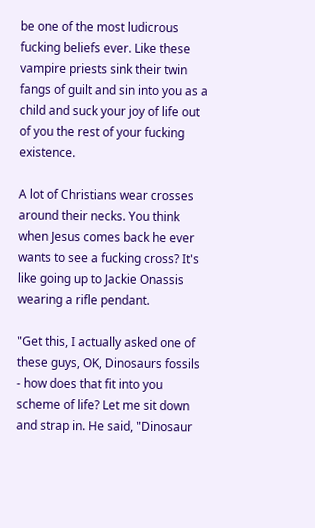be one of the most ludicrous fucking beliefs ever. Like these vampire priests sink their twin fangs of guilt and sin into you as a child and suck your joy of life out of you the rest of your fucking existence.

A lot of Christians wear crosses around their necks. You think when Jesus comes back he ever wants to see a fucking cross? It's like going up to Jackie Onassis wearing a rifle pendant.

"Get this, I actually asked one of these guys, OK, Dinosaurs fossils - how does that fit into you scheme of life? Let me sit down and strap in. He said, "Dinosaur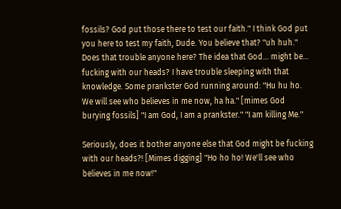fossils? God put those there to test our faith." I think God put you here to test my faith, Dude. You believe that? "uh huh." Does that trouble anyone here? The idea that God… might be… fucking with our heads? I have trouble sleeping with that knowledge. Some prankster God running around: "Hu hu ho. We will see who believes in me now, ha ha." [mimes God burying fossils] "I am God, I am a prankster." "I am killing Me."

Seriously, does it bother anyone else that God might be fucking with our heads?! [Mimes digging] "Ho ho ho! We'll see who believes in me now!"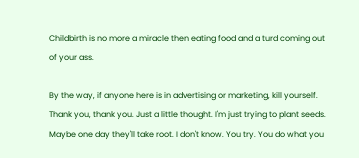Childbirth is no more a miracle then eating food and a turd coming out of your ass.

By the way, if anyone here is in advertising or marketing, kill yourself. Thank you, thank you. Just a little thought. I'm just trying to plant seeds. Maybe one day they'll take root. I don't know. You try. You do what you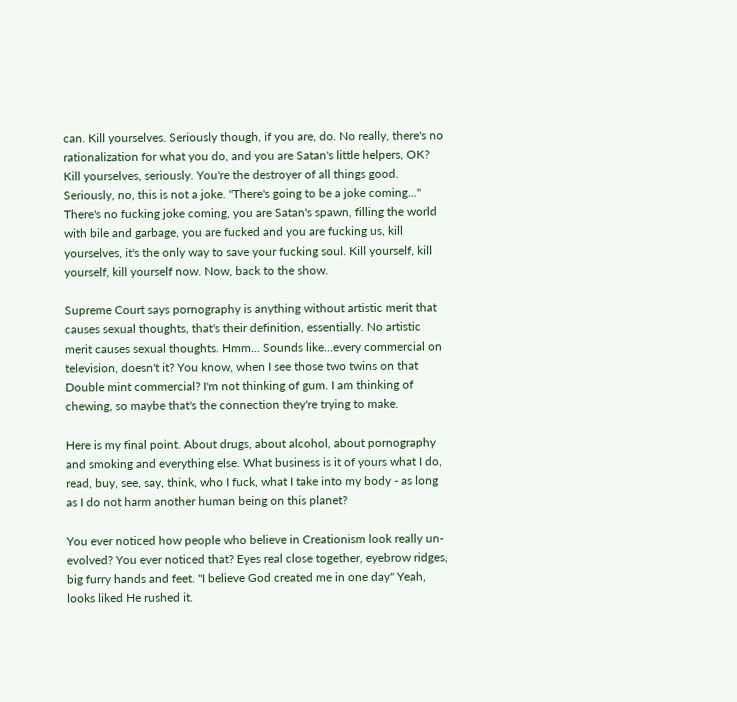can. Kill yourselves. Seriously though, if you are, do. No really, there's no rationalization for what you do, and you are Satan's little helpers, OK? Kill yourselves, seriously. You're the destroyer of all things good. Seriously, no, this is not a joke. "There's going to be a joke coming..." There's no fucking joke coming, you are Satan's spawn, filling the world with bile and garbage, you are fucked and you are fucking us, kill yourselves, it's the only way to save your fucking soul. Kill yourself, kill yourself, kill yourself now. Now, back to the show.

Supreme Court says pornography is anything without artistic merit that causes sexual thoughts, that's their definition, essentially. No artistic merit causes sexual thoughts. Hmm... Sounds like...every commercial on television, doesn't it? You know, when I see those two twins on that Double mint commercial? I'm not thinking of gum. I am thinking of chewing, so maybe that's the connection they're trying to make.

Here is my final point. About drugs, about alcohol, about pornography and smoking and everything else. What business is it of yours what I do, read, buy, see, say, think, who I fuck, what I take into my body - as long as I do not harm another human being on this planet?

You ever noticed how people who believe in Creationism look really un-evolved? You ever noticed that? Eyes real close together, eyebrow ridges, big furry hands and feet. "I believe God created me in one day" Yeah, looks liked He rushed it.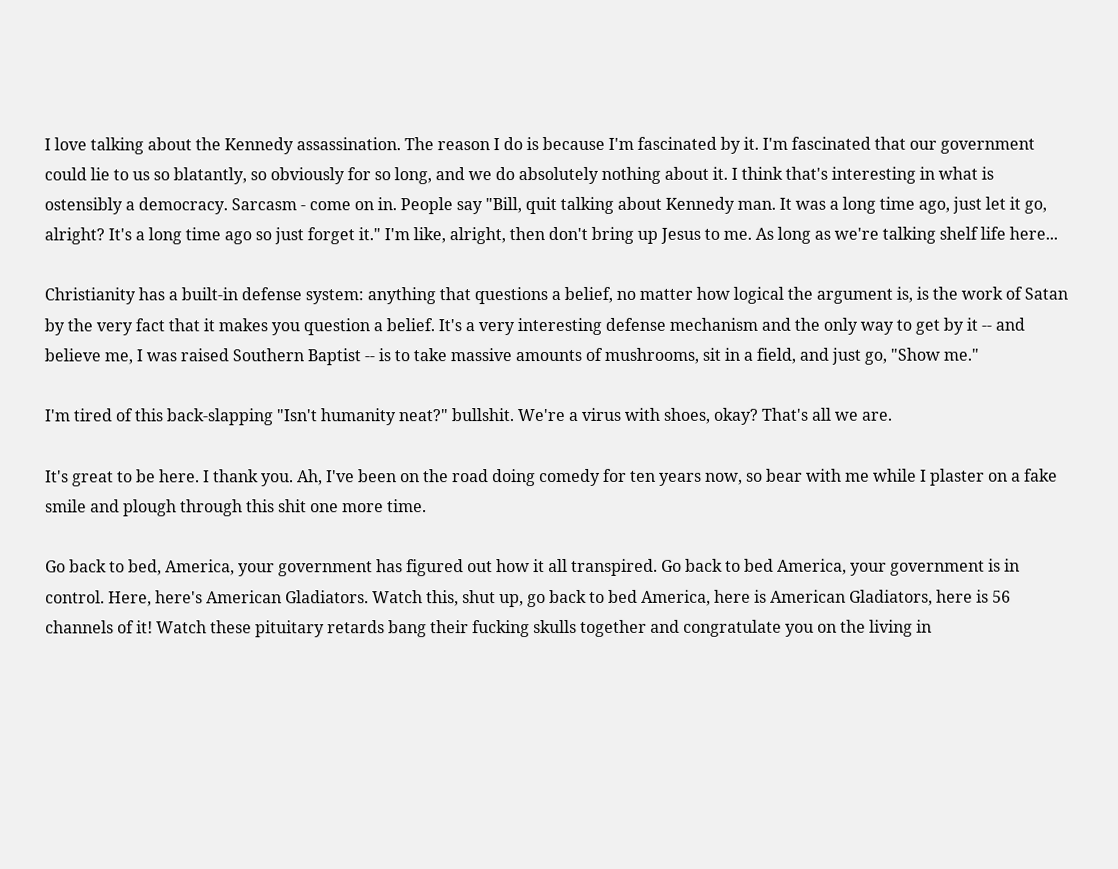I love talking about the Kennedy assassination. The reason I do is because I'm fascinated by it. I'm fascinated that our government could lie to us so blatantly, so obviously for so long, and we do absolutely nothing about it. I think that's interesting in what is ostensibly a democracy. Sarcasm - come on in. People say "Bill, quit talking about Kennedy man. It was a long time ago, just let it go, alright? It's a long time ago so just forget it." I'm like, alright, then don't bring up Jesus to me. As long as we're talking shelf life here...

Christianity has a built-in defense system: anything that questions a belief, no matter how logical the argument is, is the work of Satan by the very fact that it makes you question a belief. It's a very interesting defense mechanism and the only way to get by it -- and believe me, I was raised Southern Baptist -- is to take massive amounts of mushrooms, sit in a field, and just go, "Show me."

I'm tired of this back-slapping "Isn't humanity neat?" bullshit. We're a virus with shoes, okay? That's all we are.

It's great to be here. I thank you. Ah, I've been on the road doing comedy for ten years now, so bear with me while I plaster on a fake smile and plough through this shit one more time.

Go back to bed, America, your government has figured out how it all transpired. Go back to bed America, your government is in control. Here, here's American Gladiators. Watch this, shut up, go back to bed America, here is American Gladiators, here is 56 channels of it! Watch these pituitary retards bang their fucking skulls together and congratulate you on the living in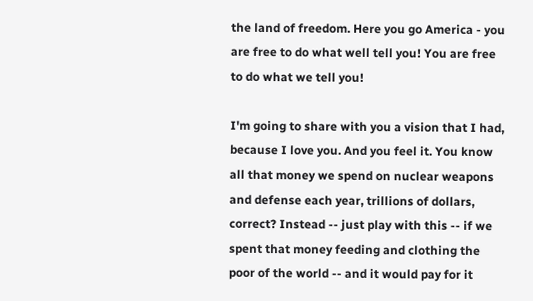the land of freedom. Here you go America - you are free to do what well tell you! You are free to do what we tell you!

I'm going to share with you a vision that I had, because I love you. And you feel it. You know all that money we spend on nuclear weapons and defense each year, trillions of dollars, correct? Instead -- just play with this -- if we spent that money feeding and clothing the poor of the world -- and it would pay for it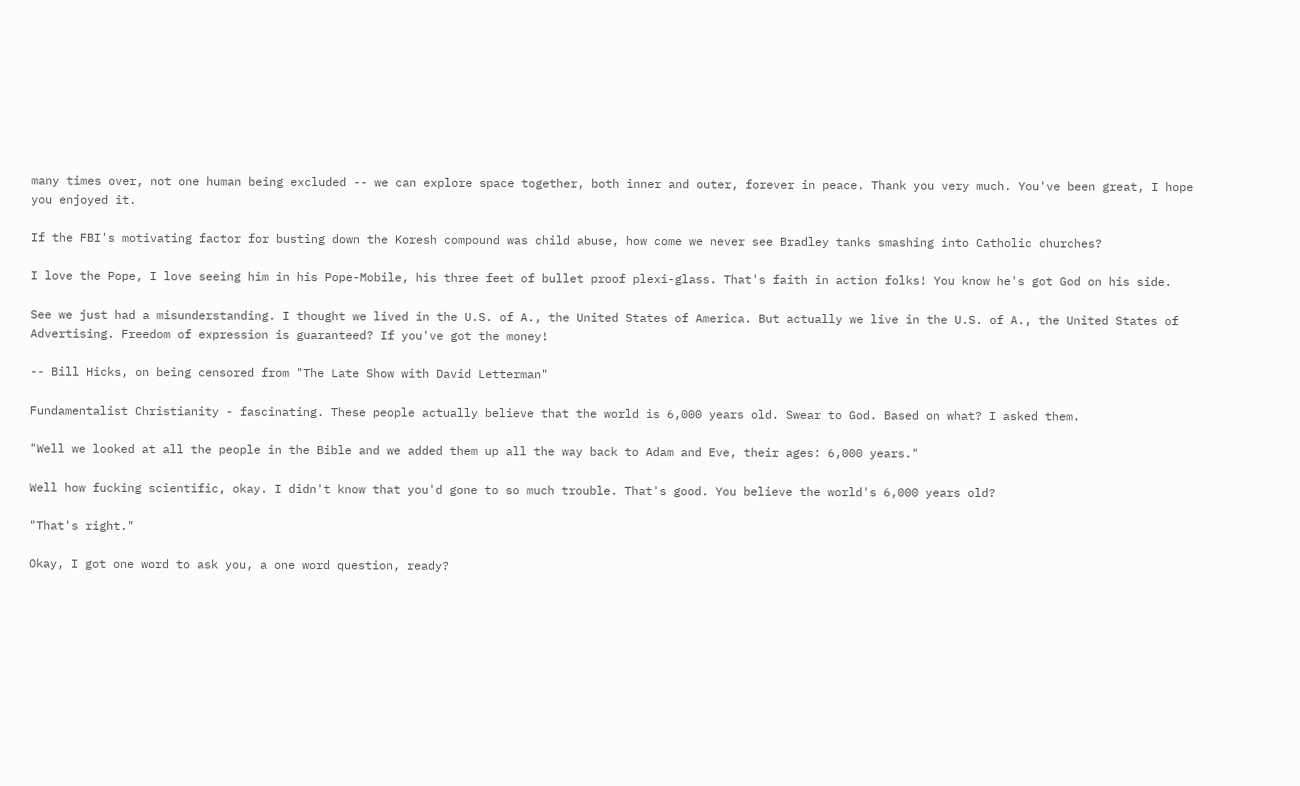many times over, not one human being excluded -- we can explore space together, both inner and outer, forever in peace. Thank you very much. You've been great, I hope you enjoyed it.

If the FBI's motivating factor for busting down the Koresh compound was child abuse, how come we never see Bradley tanks smashing into Catholic churches?

I love the Pope, I love seeing him in his Pope-Mobile, his three feet of bullet proof plexi-glass. That's faith in action folks! You know he's got God on his side.

See we just had a misunderstanding. I thought we lived in the U.S. of A., the United States of America. But actually we live in the U.S. of A., the United States of Advertising. Freedom of expression is guaranteed? If you've got the money!

-- Bill Hicks, on being censored from "The Late Show with David Letterman"

Fundamentalist Christianity - fascinating. These people actually believe that the world is 6,000 years old. Swear to God. Based on what? I asked them.

"Well we looked at all the people in the Bible and we added them up all the way back to Adam and Eve, their ages: 6,000 years."

Well how fucking scientific, okay. I didn't know that you'd gone to so much trouble. That's good. You believe the world's 6,000 years old?

"That's right."

Okay, I got one word to ask you, a one word question, ready?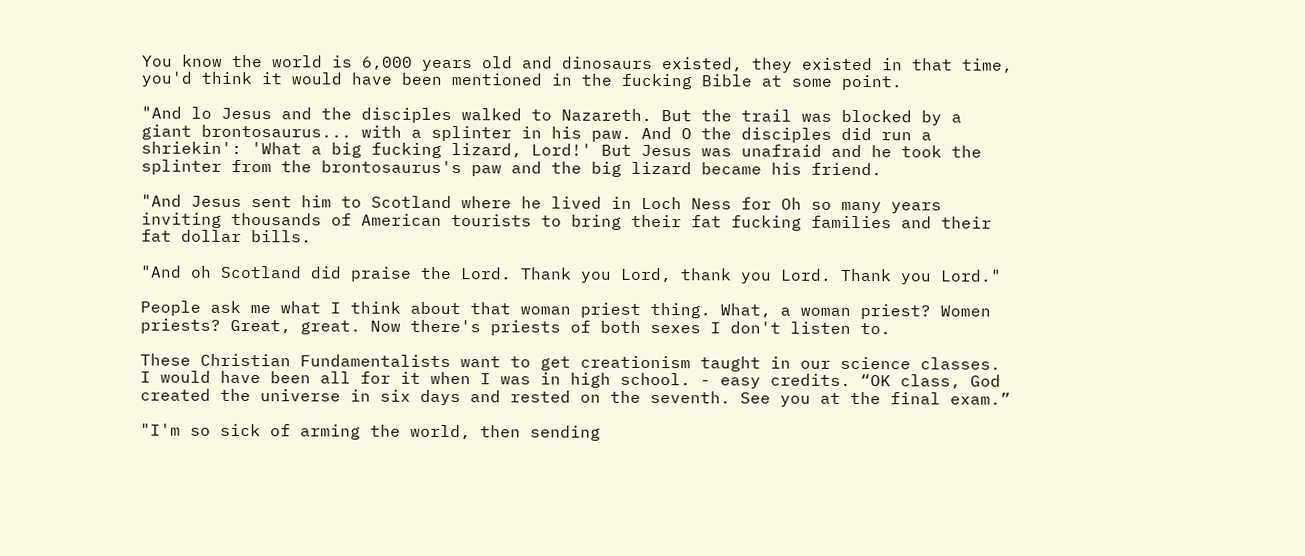You know the world is 6,000 years old and dinosaurs existed, they existed in that time, you'd think it would have been mentioned in the fucking Bible at some point.

"And lo Jesus and the disciples walked to Nazareth. But the trail was blocked by a giant brontosaurus... with a splinter in his paw. And O the disciples did run a shriekin': 'What a big fucking lizard, Lord!' But Jesus was unafraid and he took the splinter from the brontosaurus's paw and the big lizard became his friend.

"And Jesus sent him to Scotland where he lived in Loch Ness for Oh so many years inviting thousands of American tourists to bring their fat fucking families and their fat dollar bills.

"And oh Scotland did praise the Lord. Thank you Lord, thank you Lord. Thank you Lord."

People ask me what I think about that woman priest thing. What, a woman priest? Women priests? Great, great. Now there's priests of both sexes I don't listen to.

These Christian Fundamentalists want to get creationism taught in our science classes. I would have been all for it when I was in high school. - easy credits. “OK class, God created the universe in six days and rested on the seventh. See you at the final exam.”

"I'm so sick of arming the world, then sending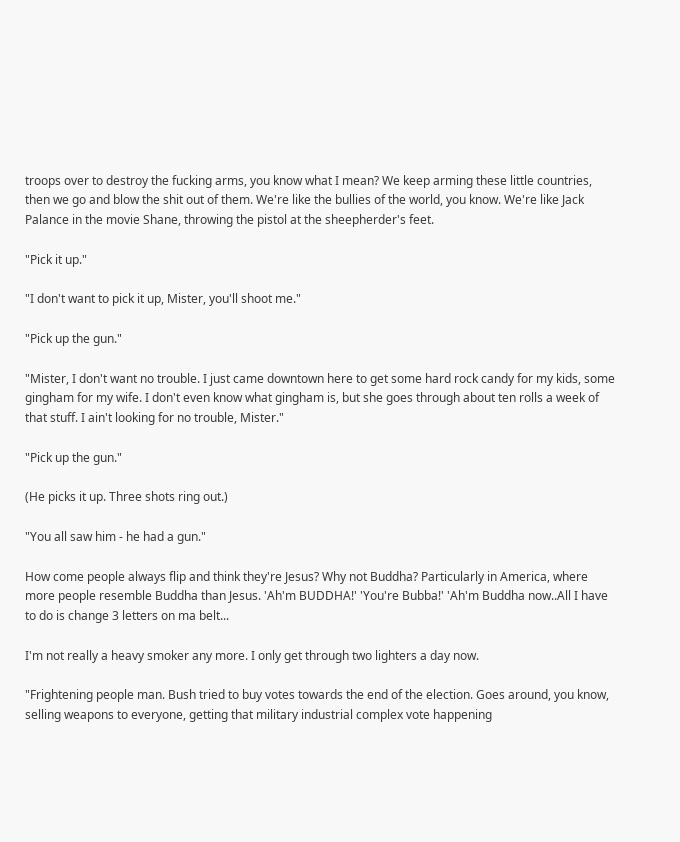troops over to destroy the fucking arms, you know what I mean? We keep arming these little countries, then we go and blow the shit out of them. We're like the bullies of the world, you know. We're like Jack Palance in the movie Shane, throwing the pistol at the sheepherder's feet.

"Pick it up."

"I don't want to pick it up, Mister, you'll shoot me."

"Pick up the gun."

"Mister, I don't want no trouble. I just came downtown here to get some hard rock candy for my kids, some gingham for my wife. I don't even know what gingham is, but she goes through about ten rolls a week of that stuff. I ain't looking for no trouble, Mister."

"Pick up the gun."

(He picks it up. Three shots ring out.)

"You all saw him - he had a gun."

How come people always flip and think they're Jesus? Why not Buddha? Particularly in America, where more people resemble Buddha than Jesus. 'Ah'm BUDDHA!' 'You're Bubba!' 'Ah'm Buddha now..All I have to do is change 3 letters on ma belt...

I'm not really a heavy smoker any more. I only get through two lighters a day now.

"Frightening people man. Bush tried to buy votes towards the end of the election. Goes around, you know, selling weapons to everyone, getting that military industrial complex vote happening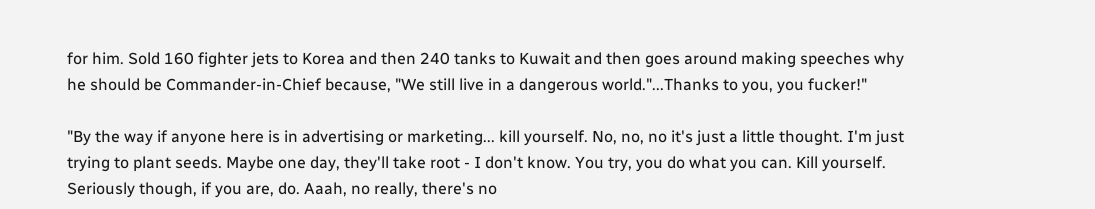for him. Sold 160 fighter jets to Korea and then 240 tanks to Kuwait and then goes around making speeches why he should be Commander-in-Chief because, "We still live in a dangerous world."...Thanks to you, you fucker!"

"By the way if anyone here is in advertising or marketing... kill yourself. No, no, no it's just a little thought. I'm just trying to plant seeds. Maybe one day, they'll take root - I don't know. You try, you do what you can. Kill yourself. Seriously though, if you are, do. Aaah, no really, there's no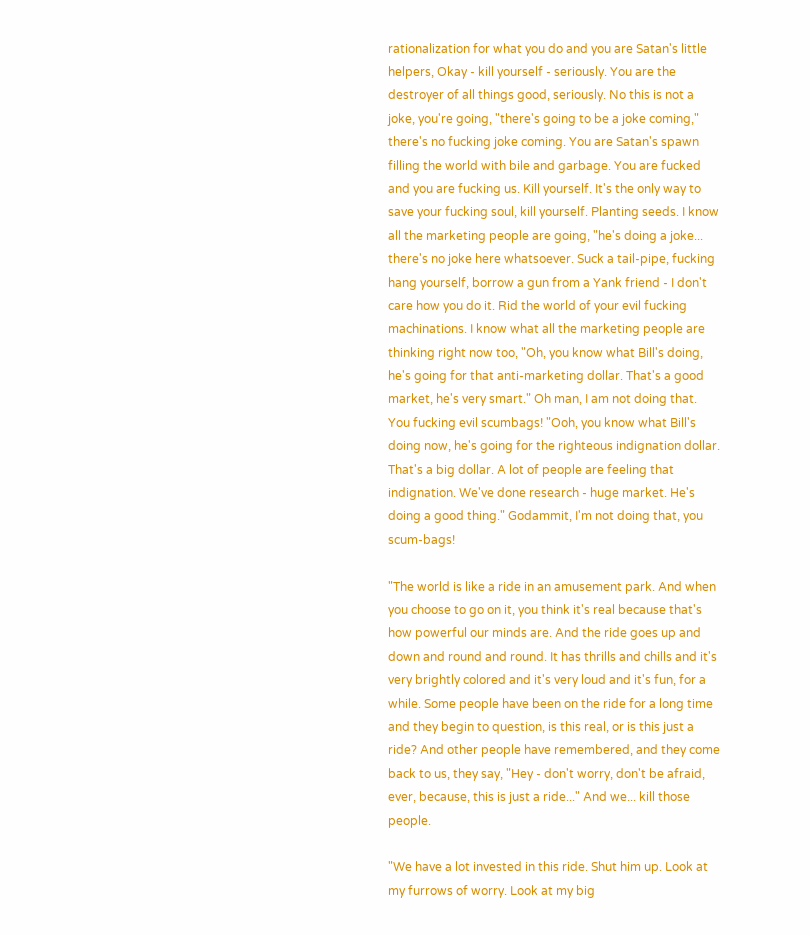rationalization for what you do and you are Satan's little helpers, Okay - kill yourself - seriously. You are the destroyer of all things good, seriously. No this is not a joke, you're going, "there's going to be a joke coming," there's no fucking joke coming. You are Satan's spawn filling the world with bile and garbage. You are fucked and you are fucking us. Kill yourself. It's the only way to save your fucking soul, kill yourself. Planting seeds. I know all the marketing people are going, "he's doing a joke... there's no joke here whatsoever. Suck a tail-pipe, fucking hang yourself, borrow a gun from a Yank friend - I don't care how you do it. Rid the world of your evil fucking machinations. I know what all the marketing people are thinking right now too, "Oh, you know what Bill's doing, he's going for that anti-marketing dollar. That's a good market, he's very smart." Oh man, I am not doing that. You fucking evil scumbags! "Ooh, you know what Bill's doing now, he's going for the righteous indignation dollar. That's a big dollar. A lot of people are feeling that indignation. We've done research - huge market. He's doing a good thing." Godammit, I'm not doing that, you scum-bags!

"The world is like a ride in an amusement park. And when you choose to go on it, you think it's real because that's how powerful our minds are. And the ride goes up and down and round and round. It has thrills and chills and it's very brightly colored and it's very loud and it's fun, for a while. Some people have been on the ride for a long time and they begin to question, is this real, or is this just a ride? And other people have remembered, and they come back to us, they say, "Hey - don't worry, don't be afraid, ever, because, this is just a ride..." And we... kill those people.

"We have a lot invested in this ride. Shut him up. Look at my furrows of worry. Look at my big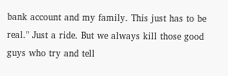bank account and my family. This just has to be real." Just a ride. But we always kill those good guys who try and tell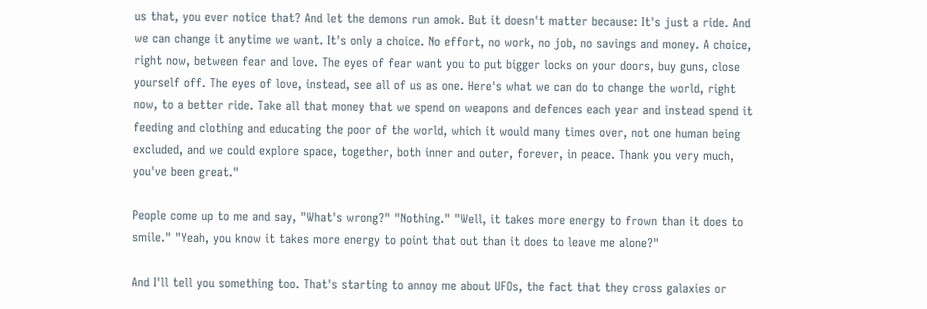us that, you ever notice that? And let the demons run amok. But it doesn't matter because: It's just a ride. And we can change it anytime we want. It's only a choice. No effort, no work, no job, no savings and money. A choice, right now, between fear and love. The eyes of fear want you to put bigger locks on your doors, buy guns, close yourself off. The eyes of love, instead, see all of us as one. Here's what we can do to change the world, right now, to a better ride. Take all that money that we spend on weapons and defences each year and instead spend it feeding and clothing and educating the poor of the world, which it would many times over, not one human being excluded, and we could explore space, together, both inner and outer, forever, in peace. Thank you very much, you've been great."

People come up to me and say, "What's wrong?" "Nothing." "Well, it takes more energy to frown than it does to smile." "Yeah, you know it takes more energy to point that out than it does to leave me alone?"

And I'll tell you something too. That's starting to annoy me about UFOs, the fact that they cross galaxies or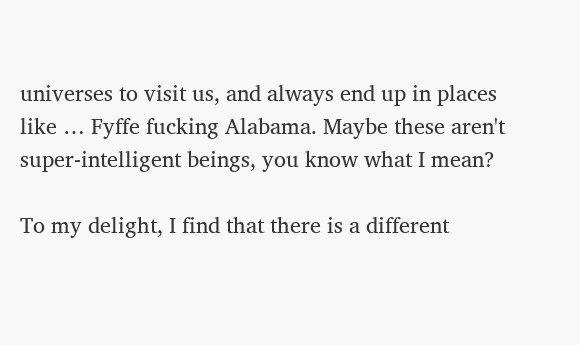universes to visit us, and always end up in places like … Fyffe fucking Alabama. Maybe these aren't super-intelligent beings, you know what I mean?

To my delight, I find that there is a different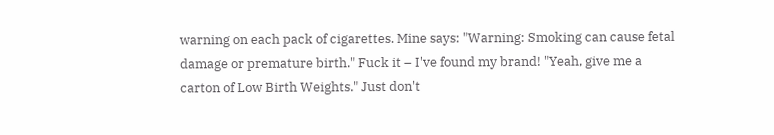warning on each pack of cigarettes. Mine says: "Warning: Smoking can cause fetal damage or premature birth." Fuck it – I've found my brand! "Yeah, give me a carton of Low Birth Weights." Just don't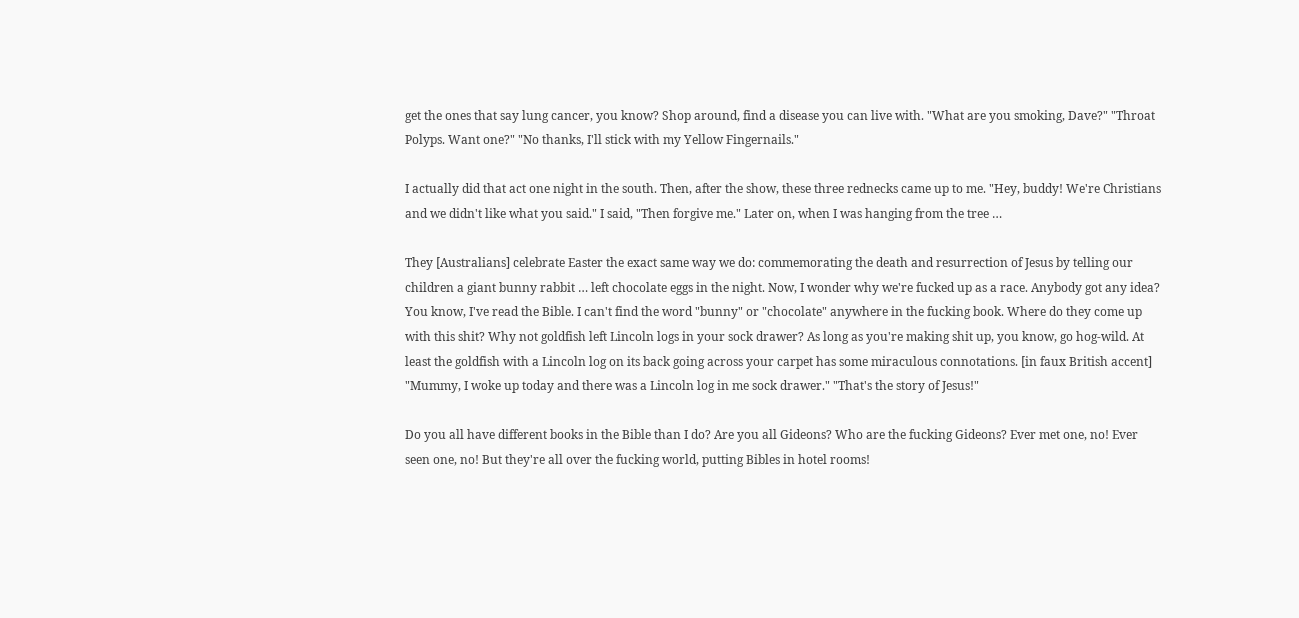get the ones that say lung cancer, you know? Shop around, find a disease you can live with. "What are you smoking, Dave?" "Throat Polyps. Want one?" "No thanks, I'll stick with my Yellow Fingernails."

I actually did that act one night in the south. Then, after the show, these three rednecks came up to me. "Hey, buddy! We're Christians and we didn't like what you said." I said, "Then forgive me." Later on, when I was hanging from the tree …

They [Australians] celebrate Easter the exact same way we do: commemorating the death and resurrection of Jesus by telling our children a giant bunny rabbit … left chocolate eggs in the night. Now, I wonder why we're fucked up as a race. Anybody got any idea? You know, I've read the Bible. I can't find the word "bunny" or "chocolate" anywhere in the fucking book. Where do they come up with this shit? Why not goldfish left Lincoln logs in your sock drawer? As long as you're making shit up, you know, go hog-wild. At least the goldfish with a Lincoln log on its back going across your carpet has some miraculous connotations. [in faux British accent] "Mummy, I woke up today and there was a Lincoln log in me sock drawer." "That's the story of Jesus!"

Do you all have different books in the Bible than I do? Are you all Gideons? Who are the fucking Gideons? Ever met one, no! Ever seen one, no! But they're all over the fucking world, putting Bibles in hotel rooms!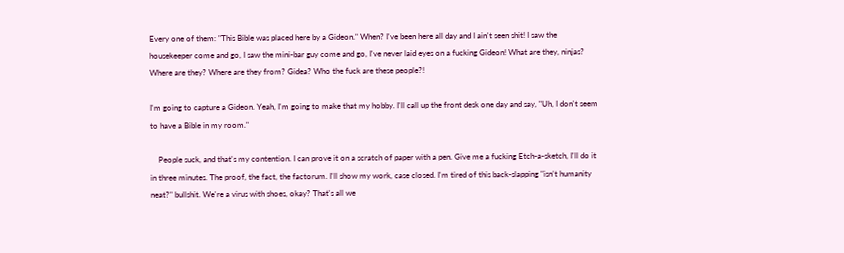Every one of them: "This Bible was placed here by a Gideon." When? I've been here all day and I ain't seen shit! I saw the housekeeper come and go, I saw the mini-bar guy come and go, I've never laid eyes on a fucking Gideon! What are they, ninjas? Where are they? Where are they from? Gidea? Who the fuck are these people?!

I'm going to capture a Gideon. Yeah, I'm going to make that my hobby. I'll call up the front desk one day and say, "Uh, I don't seem to have a Bible in my room."

    People suck, and that's my contention. I can prove it on a scratch of paper with a pen. Give me a fucking Etch-a-sketch, I'll do it in three minutes. The proof, the fact, the factorum. I'll show my work, case closed. I'm tired of this back-slapping "isn’t humanity neat?" bullshit. We're a virus with shoes, okay? That's all we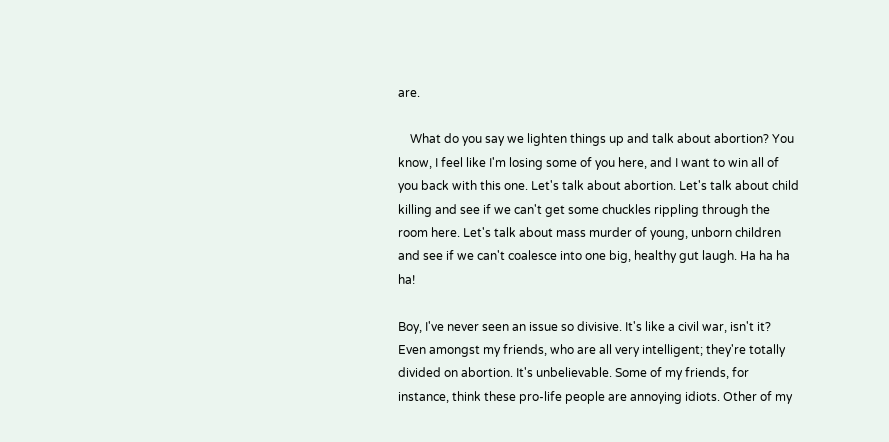are.

    What do you say we lighten things up and talk about abortion? You know, I feel like I'm losing some of you here, and I want to win all of you back with this one. Let's talk about abortion. Let's talk about child killing and see if we can't get some chuckles rippling through the room here. Let's talk about mass murder of young, unborn children and see if we can't coalesce into one big, healthy gut laugh. Ha ha ha ha!

Boy, I've never seen an issue so divisive. It's like a civil war, isn't it? Even amongst my friends, who are all very intelligent; they're totally divided on abortion. It's unbelievable. Some of my friends, for instance, think these pro-life people are annoying idiots. Other of my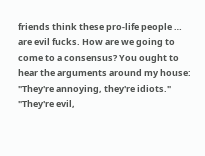friends think these pro-life people … are evil fucks. How are we going to come to a consensus? You ought to hear the arguments around my house: "They're annoying, they're idiots." "They're evil,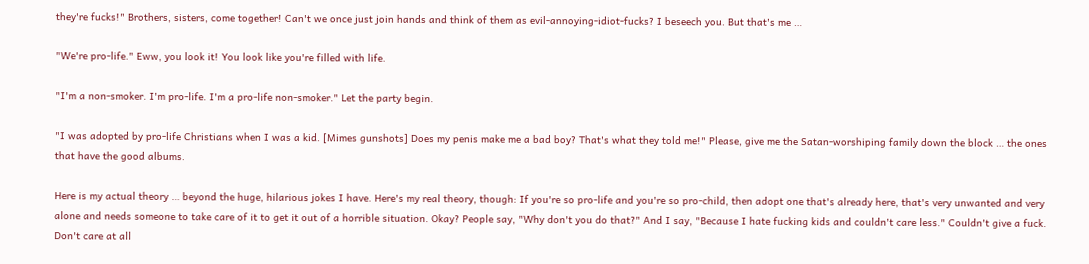they're fucks!" Brothers, sisters, come together! Can't we once just join hands and think of them as evil-annoying-idiot-fucks? I beseech you. But that's me …

"We're pro-life." Eww, you look it! You look like you're filled with life.

"I'm a non-smoker. I'm pro-life. I'm a pro-life non-smoker." Let the party begin.

"I was adopted by pro-life Christians when I was a kid. [Mimes gunshots] Does my penis make me a bad boy? That's what they told me!" Please, give me the Satan-worshiping family down the block … the ones that have the good albums.

Here is my actual theory … beyond the huge, hilarious jokes I have. Here's my real theory, though: If you're so pro-life and you're so pro-child, then adopt one that's already here, that's very unwanted and very alone and needs someone to take care of it to get it out of a horrible situation. Okay? People say, "Why don't you do that?" And I say, "Because I hate fucking kids and couldn't care less." Couldn't give a fuck. Don't care at all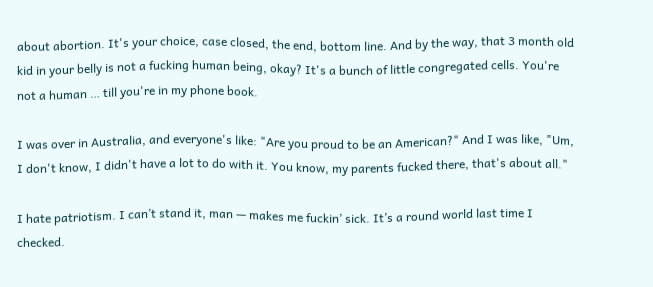about abortion. It's your choice, case closed, the end, bottom line. And by the way, that 3 month old kid in your belly is not a fucking human being, okay? It's a bunch of little congregated cells. You're not a human … till you're in my phone book.

I was over in Australia, and everyone's like: "Are you proud to be an American?" And I was like, "Um, I don't know, I didn't have a lot to do with it. You know, my parents fucked there, that's about all."

I hate patriotism. I can’t stand it, man — makes me fuckin’ sick. It’s a round world last time I checked.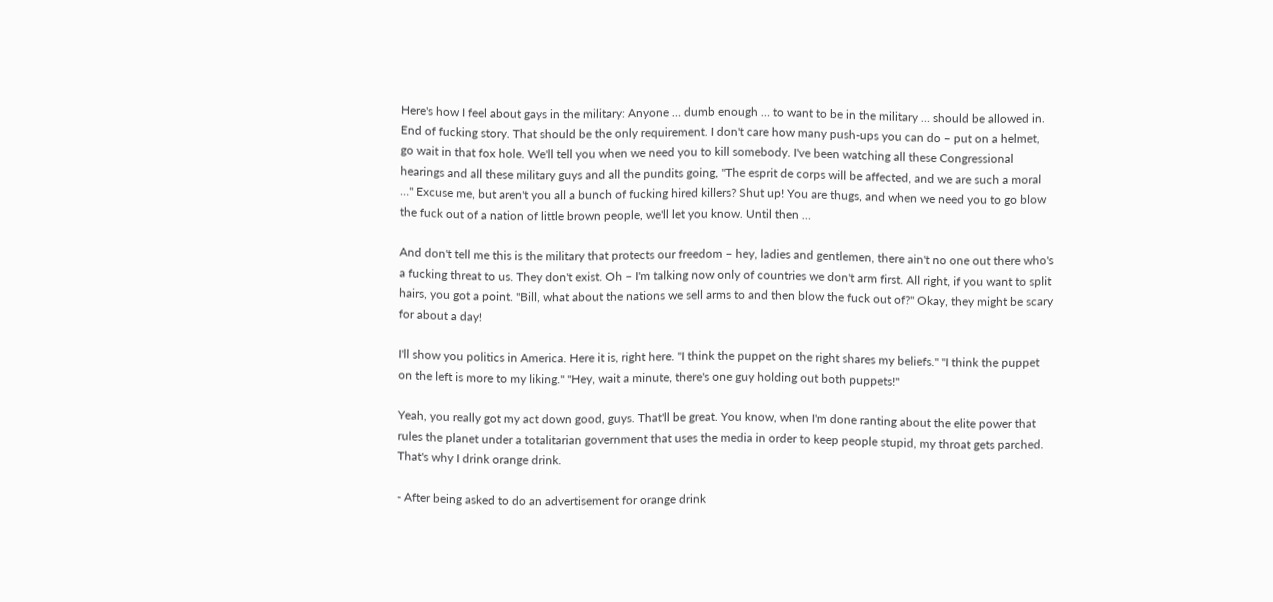Here's how I feel about gays in the military: Anyone … dumb enough … to want to be in the military … should be allowed in. End of fucking story. That should be the only requirement. I don't care how many push-ups you can do – put on a helmet, go wait in that fox hole. We'll tell you when we need you to kill somebody. I've been watching all these Congressional hearings and all these military guys and all the pundits going, "The esprit de corps will be affected, and we are such a moral …" Excuse me, but aren't you all a bunch of fucking hired killers? Shut up! You are thugs, and when we need you to go blow the fuck out of a nation of little brown people, we'll let you know. Until then …

And don't tell me this is the military that protects our freedom – hey, ladies and gentlemen, there ain't no one out there who's a fucking threat to us. They don't exist. Oh – I'm talking now only of countries we don't arm first. All right, if you want to split hairs, you got a point. "Bill, what about the nations we sell arms to and then blow the fuck out of?" Okay, they might be scary for about a day!

I'll show you politics in America. Here it is, right here. "I think the puppet on the right shares my beliefs." "I think the puppet on the left is more to my liking." "Hey, wait a minute, there's one guy holding out both puppets!"

Yeah, you really got my act down good, guys. That'll be great. You know, when I'm done ranting about the elite power that rules the planet under a totalitarian government that uses the media in order to keep people stupid, my throat gets parched. That's why I drink orange drink.

- After being asked to do an advertisement for orange drink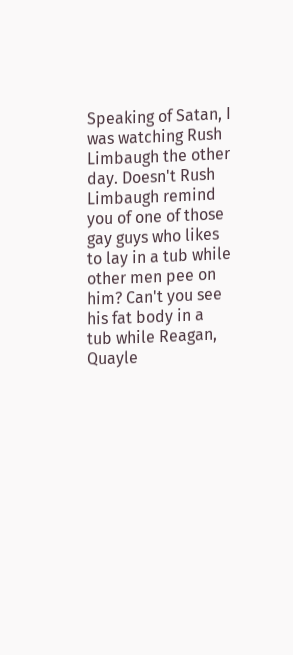Speaking of Satan, I was watching Rush Limbaugh the other day. Doesn't Rush Limbaugh remind you of one of those gay guys who likes to lay in a tub while other men pee on him? Can't you see his fat body in a tub while Reagan, Quayle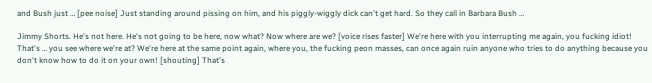and Bush just … [pee noise] Just standing around pissing on him, and his piggly-wiggly dick can't get hard. So they call in Barbara Bush …

Jimmy Shorts. He's not here. He's not going to be here, now what? Now where are we? [voice rises faster] We're here with you interrupting me again, you fucking idiot! That's … you see where we're at? We're here at the same point again, where you, the fucking peon masses, can once again ruin anyone who tries to do anything because you don't know how to do it on your own! [shouting] That's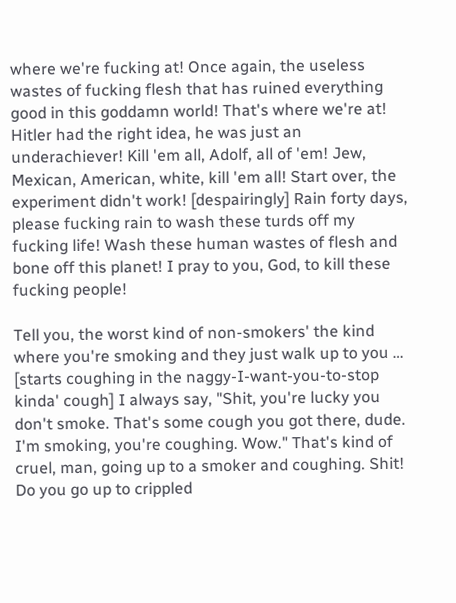where we're fucking at! Once again, the useless wastes of fucking flesh that has ruined everything good in this goddamn world! That's where we're at! Hitler had the right idea, he was just an underachiever! Kill 'em all, Adolf, all of 'em! Jew, Mexican, American, white, kill 'em all! Start over, the experiment didn't work! [despairingly] Rain forty days, please fucking rain to wash these turds off my fucking life! Wash these human wastes of flesh and bone off this planet! I pray to you, God, to kill these fucking people!

Tell you, the worst kind of non-smokers' the kind where you're smoking and they just walk up to you … [starts coughing in the naggy-I-want-you-to-stop kinda' cough] I always say, "Shit, you're lucky you don't smoke. That's some cough you got there, dude. I'm smoking, you're coughing. Wow." That's kind of cruel, man, going up to a smoker and coughing. Shit! Do you go up to crippled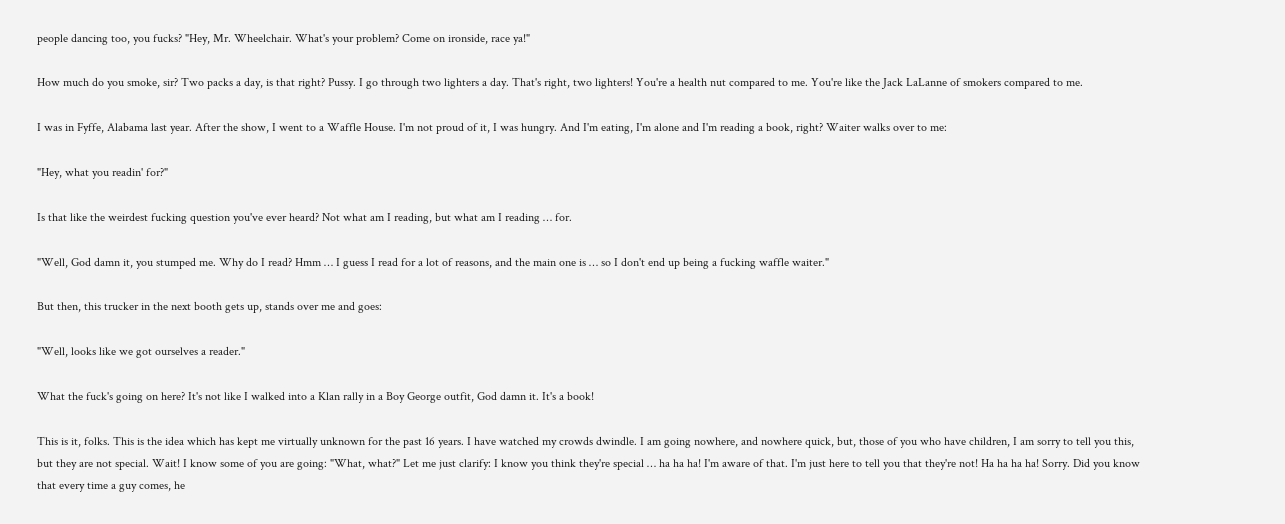people dancing too, you fucks? "Hey, Mr. Wheelchair. What's your problem? Come on ironside, race ya!"

How much do you smoke, sir? Two packs a day, is that right? Pussy. I go through two lighters a day. That's right, two lighters! You're a health nut compared to me. You're like the Jack LaLanne of smokers compared to me.

I was in Fyffe, Alabama last year. After the show, I went to a Waffle House. I'm not proud of it, I was hungry. And I'm eating, I'm alone and I'm reading a book, right? Waiter walks over to me:

"Hey, what you readin' for?"

Is that like the weirdest fucking question you've ever heard? Not what am I reading, but what am I reading … for.

"Well, God damn it, you stumped me. Why do I read? Hmm … I guess I read for a lot of reasons, and the main one is … so I don't end up being a fucking waffle waiter."

But then, this trucker in the next booth gets up, stands over me and goes:

"Well, looks like we got ourselves a reader."

What the fuck's going on here? It's not like I walked into a Klan rally in a Boy George outfit, God damn it. It's a book!

This is it, folks. This is the idea which has kept me virtually unknown for the past 16 years. I have watched my crowds dwindle. I am going nowhere, and nowhere quick, but, those of you who have children, I am sorry to tell you this, but they are not special. Wait! I know some of you are going: "What, what?" Let me just clarify: I know you think they're special … ha ha ha! I'm aware of that. I'm just here to tell you that they're not! Ha ha ha ha! Sorry. Did you know that every time a guy comes, he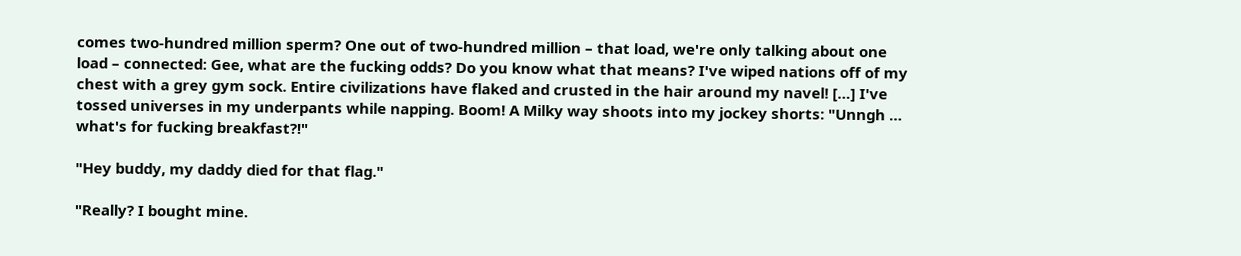comes two-hundred million sperm? One out of two-hundred million – that load, we're only talking about one load – connected: Gee, what are the fucking odds? Do you know what that means? I've wiped nations off of my chest with a grey gym sock. Entire civilizations have flaked and crusted in the hair around my navel! […] I've tossed universes in my underpants while napping. Boom! A Milky way shoots into my jockey shorts: "Unngh … what's for fucking breakfast?!"

"Hey buddy, my daddy died for that flag."

"Really? I bought mine.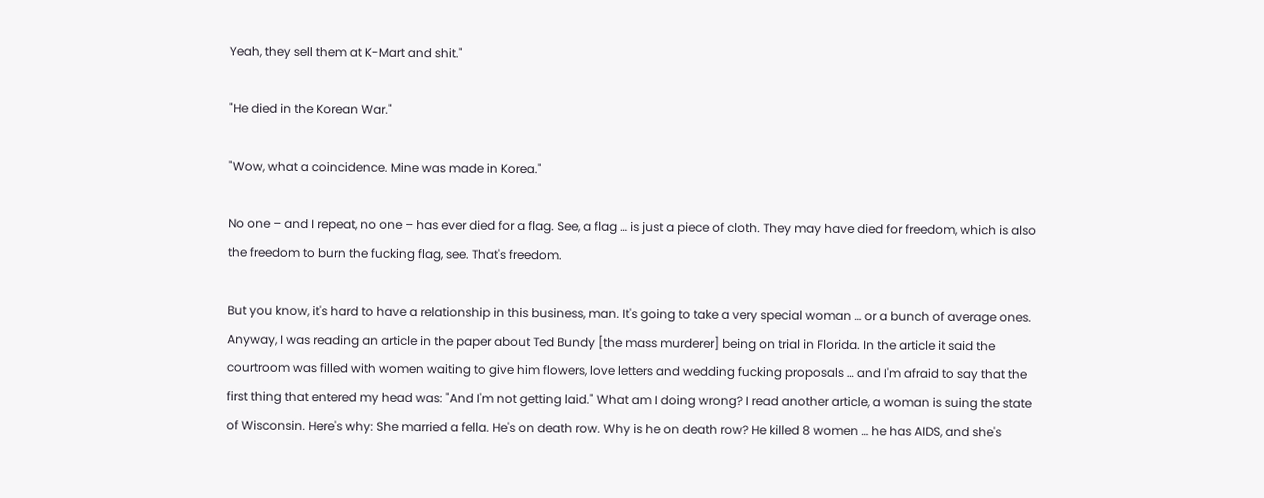Yeah, they sell them at K-Mart and shit."

"He died in the Korean War."

"Wow, what a coincidence. Mine was made in Korea."

No one – and I repeat, no one – has ever died for a flag. See, a flag … is just a piece of cloth. They may have died for freedom, which is also the freedom to burn the fucking flag, see. That's freedom.

But you know, it's hard to have a relationship in this business, man. It's going to take a very special woman … or a bunch of average ones. Anyway, I was reading an article in the paper about Ted Bundy [the mass murderer] being on trial in Florida. In the article it said the courtroom was filled with women waiting to give him flowers, love letters and wedding fucking proposals … and I'm afraid to say that the first thing that entered my head was: "And I'm not getting laid." What am I doing wrong? I read another article, a woman is suing the state of Wisconsin. Here's why: She married a fella. He's on death row. Why is he on death row? He killed 8 women … he has AIDS, and she's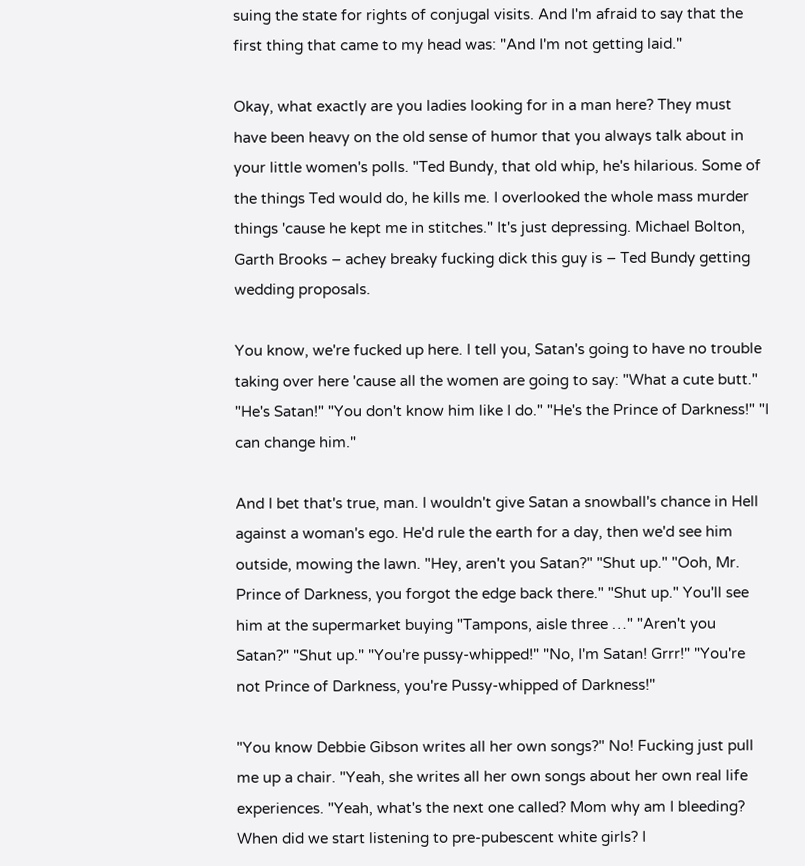suing the state for rights of conjugal visits. And I'm afraid to say that the first thing that came to my head was: "And I'm not getting laid."

Okay, what exactly are you ladies looking for in a man here? They must have been heavy on the old sense of humor that you always talk about in your little women's polls. "Ted Bundy, that old whip, he's hilarious. Some of the things Ted would do, he kills me. I overlooked the whole mass murder things 'cause he kept me in stitches." It's just depressing. Michael Bolton, Garth Brooks – achey breaky fucking dick this guy is – Ted Bundy getting wedding proposals.

You know, we're fucked up here. I tell you, Satan's going to have no trouble taking over here 'cause all the women are going to say: "What a cute butt." "He's Satan!" "You don't know him like I do." "He's the Prince of Darkness!" "I can change him."

And I bet that's true, man. I wouldn't give Satan a snowball's chance in Hell against a woman's ego. He'd rule the earth for a day, then we'd see him outside, mowing the lawn. "Hey, aren't you Satan?" "Shut up." "Ooh, Mr. Prince of Darkness, you forgot the edge back there." "Shut up." You'll see him at the supermarket buying "Tampons, aisle three …" "Aren't you Satan?" "Shut up." "You're pussy-whipped!" "No, I'm Satan! Grrr!" "You're not Prince of Darkness, you're Pussy-whipped of Darkness!"

"You know Debbie Gibson writes all her own songs?" No! Fucking just pull me up a chair. "Yeah, she writes all her own songs about her own real life experiences. "Yeah, what's the next one called? Mom why am I bleeding? When did we start listening to pre-pubescent white girls? I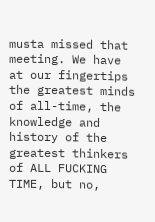musta missed that meeting. We have at our fingertips the greatest minds of all-time, the knowledge and history of the greatest thinkers of ALL FUCKING TIME, but no,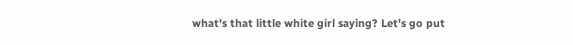what's that little white girl saying? Let's go put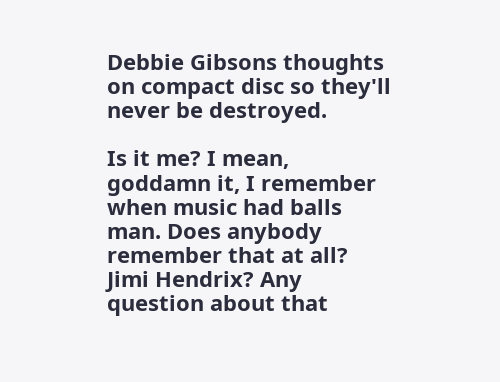Debbie Gibsons thoughts on compact disc so they'll never be destroyed.

Is it me? I mean, goddamn it, I remember when music had balls man. Does anybody remember that at all? Jimi Hendrix? Any question about that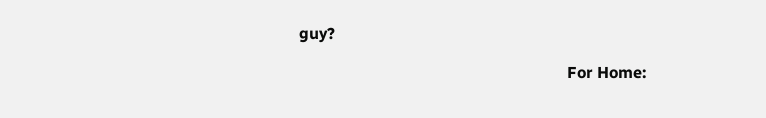guy?

                                                                   For Home: